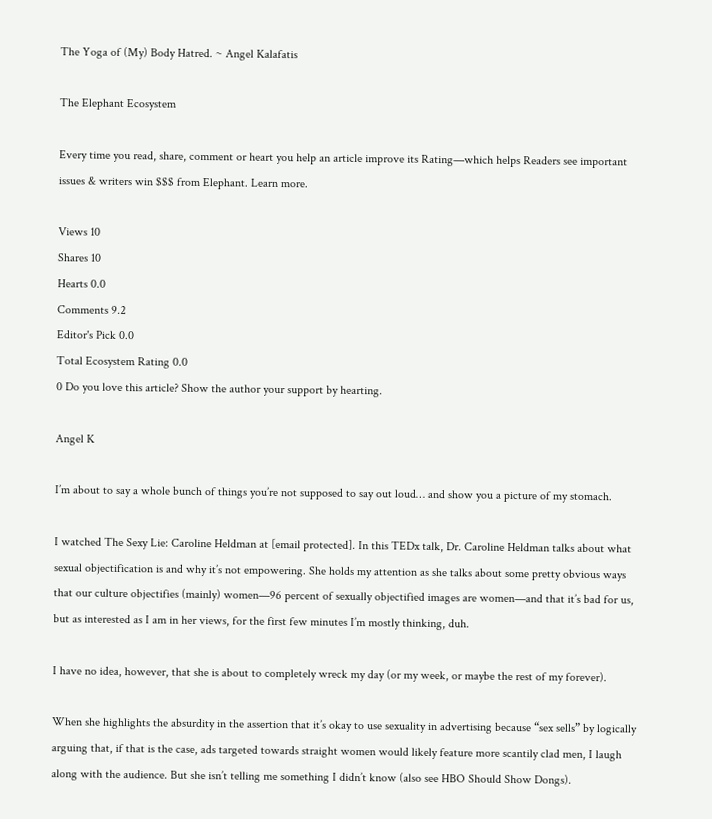The Yoga of (My) Body Hatred. ~ Angel Kalafatis

The Elephant Ecosystem

Every time you read, share, comment or heart you help an article improve its Rating—which helps Readers see important issues & writers win $$$ from Elephant. Learn more.

Views 10
Shares 10
Hearts 0.0
Comments 9.2
Editor's Pick 0.0
Total Ecosystem Rating 0.0
0 Do you love this article? Show the author your support by hearting.

Angel K

I’m about to say a whole bunch of things you’re not supposed to say out loud… and show you a picture of my stomach.

I watched The Sexy Lie: Caroline Heldman at [email protected]. In this TEDx talk, Dr. Caroline Heldman talks about what sexual objectification is and why it’s not empowering. She holds my attention as she talks about some pretty obvious ways that our culture objectifies (mainly) women—96 percent of sexually objectified images are women—and that it’s bad for us, but as interested as I am in her views, for the first few minutes I’m mostly thinking, duh.

I have no idea, however, that she is about to completely wreck my day (or my week, or maybe the rest of my forever).

When she highlights the absurdity in the assertion that it’s okay to use sexuality in advertising because “sex sells” by logically arguing that, if that is the case, ads targeted towards straight women would likely feature more scantily clad men, I laugh along with the audience. But she isn’t telling me something I didn’t know (also see HBO Should Show Dongs).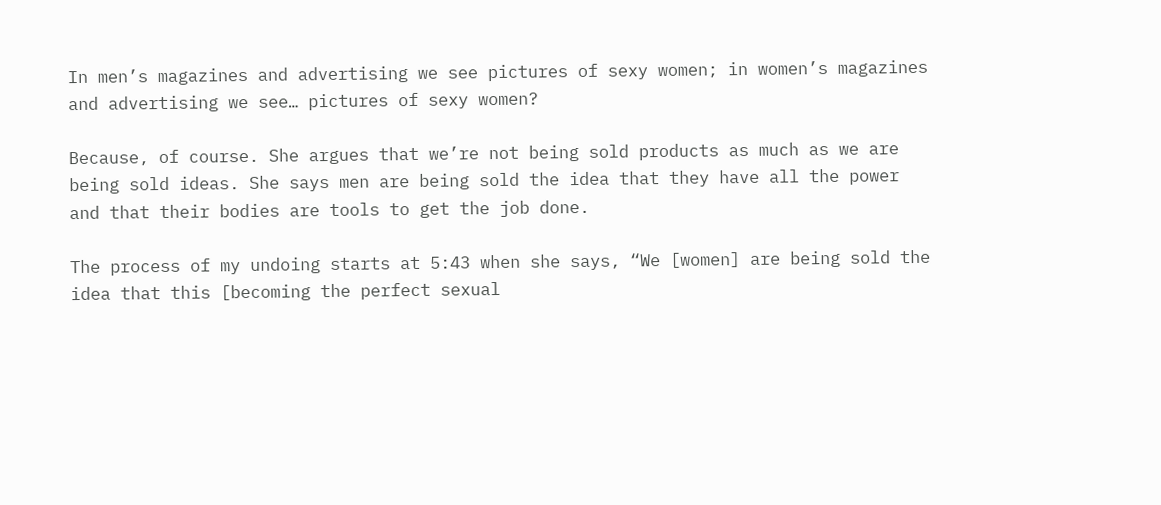In men’s magazines and advertising we see pictures of sexy women; in women’s magazines and advertising we see… pictures of sexy women?

Because, of course. She argues that we’re not being sold products as much as we are being sold ideas. She says men are being sold the idea that they have all the power and that their bodies are tools to get the job done.

The process of my undoing starts at 5:43 when she says, “We [women] are being sold the idea that this [becoming the perfect sexual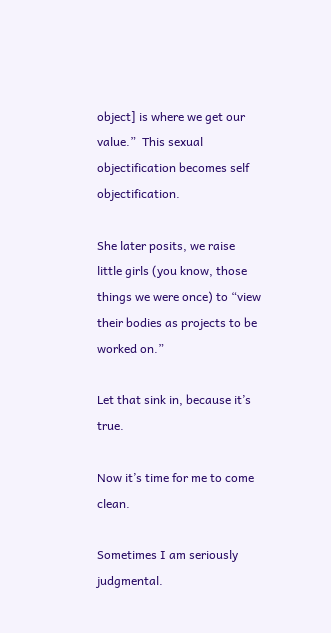object] is where we get our value.”  This sexual objectification becomes self objectification.

She later posits, we raise little girls (you know, those things we were once) to “view their bodies as projects to be worked on.”

Let that sink in, because it’s true.

Now it’s time for me to come clean.

Sometimes I am seriously judgmental.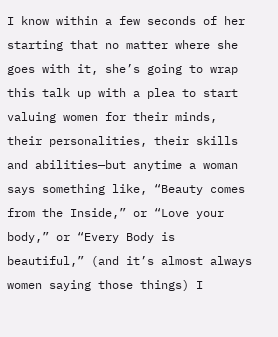I know within a few seconds of her starting that no matter where she goes with it, she’s going to wrap this talk up with a plea to start valuing women for their minds, their personalities, their skills and abilities—but anytime a woman says something like, “Beauty comes from the Inside,” or “Love your body,” or “Every Body is beautiful,” (and it’s almost always women saying those things) I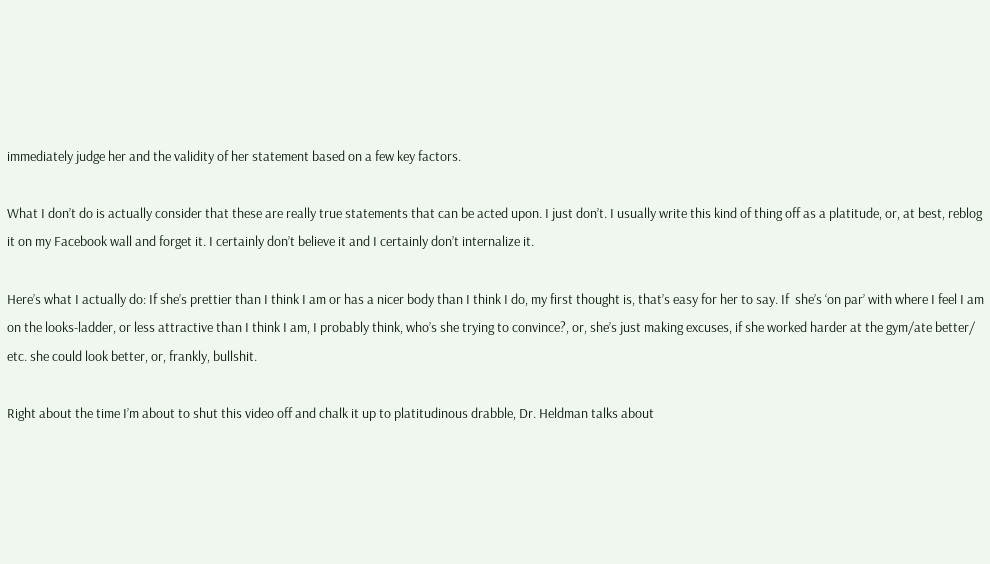immediately judge her and the validity of her statement based on a few key factors.

What I don’t do is actually consider that these are really true statements that can be acted upon. I just don’t. I usually write this kind of thing off as a platitude, or, at best, reblog it on my Facebook wall and forget it. I certainly don’t believe it and I certainly don’t internalize it.

Here’s what I actually do: If she’s prettier than I think I am or has a nicer body than I think I do, my first thought is, that’s easy for her to say. If  she’s ‘on par’ with where I feel I am on the looks-ladder, or less attractive than I think I am, I probably think, who’s she trying to convince?, or, she’s just making excuses, if she worked harder at the gym/ate better/ etc. she could look better, or, frankly, bullshit.

Right about the time I’m about to shut this video off and chalk it up to platitudinous drabble, Dr. Heldman talks about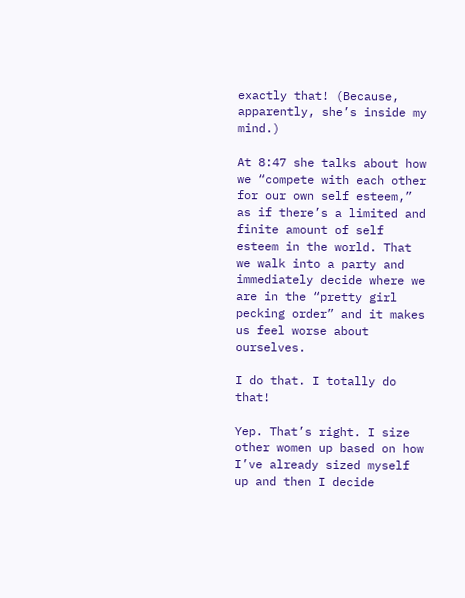exactly that! (Because, apparently, she’s inside my mind.)

At 8:47 she talks about how we “compete with each other for our own self esteem,” as if there’s a limited and finite amount of self esteem in the world. That we walk into a party and immediately decide where we are in the “pretty girl pecking order” and it makes us feel worse about ourselves.

I do that. I totally do that!

Yep. That’s right. I size other women up based on how I’ve already sized myself up and then I decide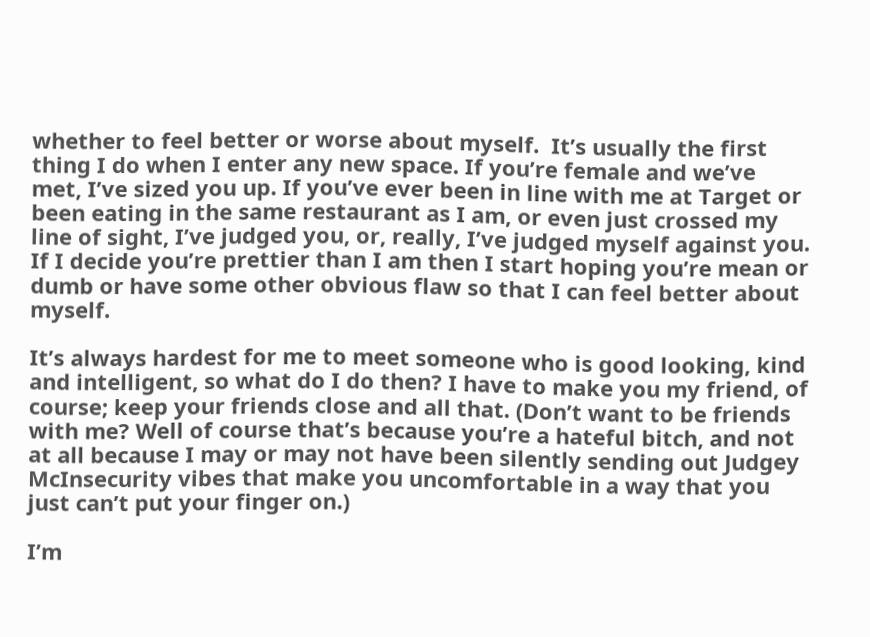whether to feel better or worse about myself.  It’s usually the first thing I do when I enter any new space. If you’re female and we’ve met, I’ve sized you up. If you’ve ever been in line with me at Target or been eating in the same restaurant as I am, or even just crossed my line of sight, I’ve judged you, or, really, I’ve judged myself against you. If I decide you’re prettier than I am then I start hoping you’re mean or dumb or have some other obvious flaw so that I can feel better about myself.

It’s always hardest for me to meet someone who is good looking, kind and intelligent, so what do I do then? I have to make you my friend, of course; keep your friends close and all that. (Don’t want to be friends with me? Well of course that’s because you’re a hateful bitch, and not at all because I may or may not have been silently sending out Judgey McInsecurity vibes that make you uncomfortable in a way that you just can’t put your finger on.)

I’m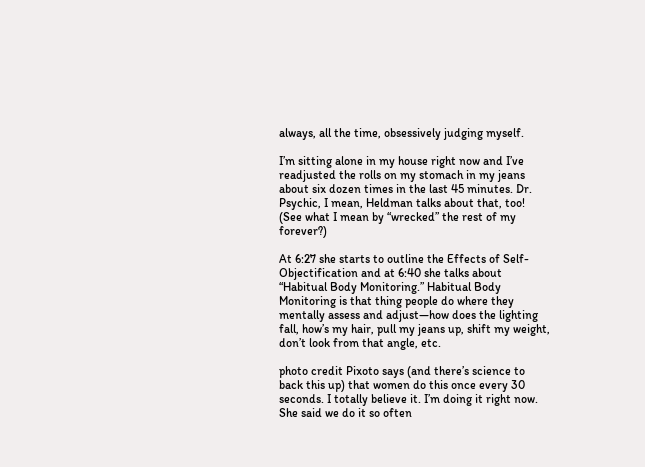always, all the time, obsessively judging myself.

I’m sitting alone in my house right now and I’ve readjusted the rolls on my stomach in my jeans about six dozen times in the last 45 minutes. Dr. Psychic, I mean, Heldman talks about that, too! (See what I mean by “wrecked” the rest of my forever?)

At 6:27 she starts to outline the Effects of Self- Objectification and at 6:40 she talks about “Habitual Body Monitoring.” Habitual Body Monitoring is that thing people do where they mentally assess and adjust—how does the lighting fall, how’s my hair, pull my jeans up, shift my weight, don’t look from that angle, etc.

photo credit Pixoto says (and there’s science to back this up) that women do this once every 30 seconds. I totally believe it. I’m doing it right now.  She said we do it so often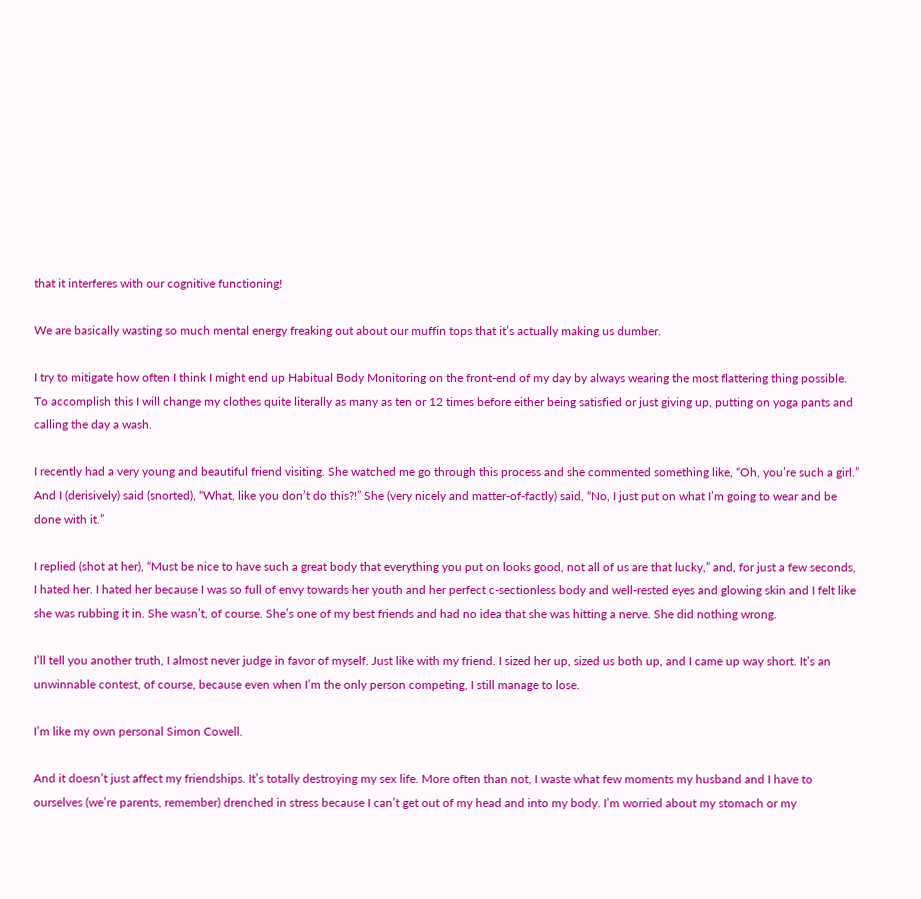that it interferes with our cognitive functioning!

We are basically wasting so much mental energy freaking out about our muffin tops that it’s actually making us dumber.

I try to mitigate how often I think I might end up Habitual Body Monitoring on the front-end of my day by always wearing the most flattering thing possible. To accomplish this I will change my clothes quite literally as many as ten or 12 times before either being satisfied or just giving up, putting on yoga pants and calling the day a wash.

I recently had a very young and beautiful friend visiting. She watched me go through this process and she commented something like, “Oh, you’re such a girl.” And I (derisively) said (snorted), “What, like you don’t do this?!” She (very nicely and matter-of-factly) said, “No, I just put on what I’m going to wear and be done with it.”

I replied (shot at her), “Must be nice to have such a great body that everything you put on looks good, not all of us are that lucky,” and, for just a few seconds, I hated her. I hated her because I was so full of envy towards her youth and her perfect c-sectionless body and well-rested eyes and glowing skin and I felt like she was rubbing it in. She wasn’t, of course. She’s one of my best friends and had no idea that she was hitting a nerve. She did nothing wrong.

I’ll tell you another truth, I almost never judge in favor of myself. Just like with my friend. I sized her up, sized us both up, and I came up way short. It’s an unwinnable contest, of course, because even when I’m the only person competing, I still manage to lose.

I’m like my own personal Simon Cowell.

And it doesn’t just affect my friendships. It’s totally destroying my sex life. More often than not, I waste what few moments my husband and I have to ourselves (we’re parents, remember) drenched in stress because I can’t get out of my head and into my body. I’m worried about my stomach or my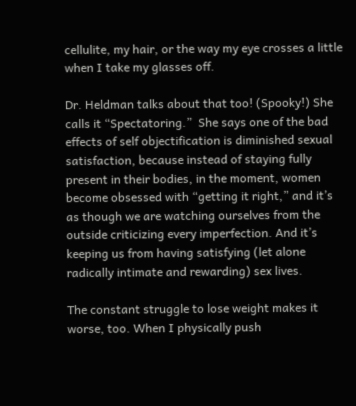cellulite, my hair, or the way my eye crosses a little when I take my glasses off.

Dr. Heldman talks about that too! (Spooky!) She calls it “Spectatoring.”  She says one of the bad effects of self objectification is diminished sexual satisfaction, because instead of staying fully present in their bodies, in the moment, women become obsessed with “getting it right,” and it’s as though we are watching ourselves from the outside criticizing every imperfection. And it’s keeping us from having satisfying (let alone radically intimate and rewarding) sex lives.

The constant struggle to lose weight makes it worse, too. When I physically push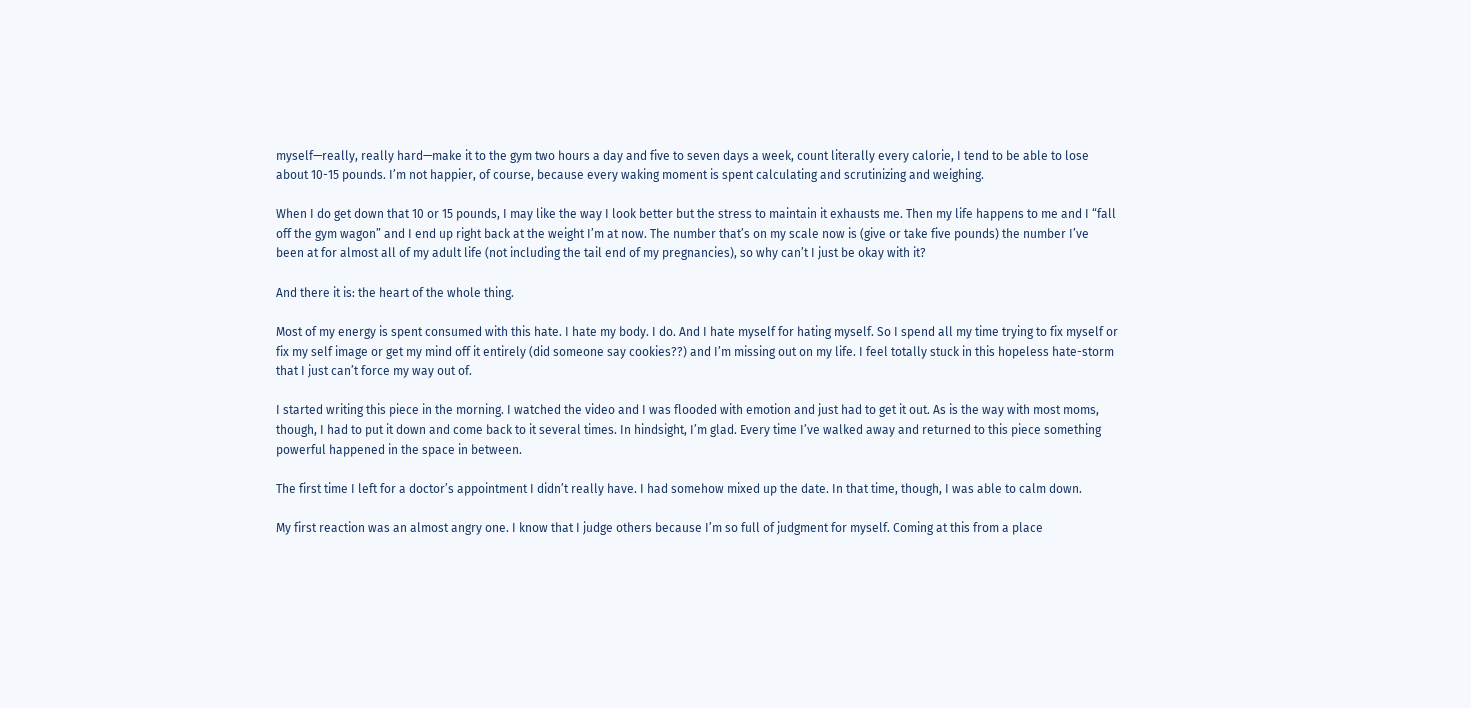myself—really, really hard—make it to the gym two hours a day and five to seven days a week, count literally every calorie, I tend to be able to lose about 10-15 pounds. I’m not happier, of course, because every waking moment is spent calculating and scrutinizing and weighing.

When I do get down that 10 or 15 pounds, I may like the way I look better but the stress to maintain it exhausts me. Then my life happens to me and I “fall off the gym wagon” and I end up right back at the weight I’m at now. The number that’s on my scale now is (give or take five pounds) the number I’ve been at for almost all of my adult life (not including the tail end of my pregnancies), so why can’t I just be okay with it?

And there it is: the heart of the whole thing.

Most of my energy is spent consumed with this hate. I hate my body. I do. And I hate myself for hating myself. So I spend all my time trying to fix myself or fix my self image or get my mind off it entirely (did someone say cookies??) and I’m missing out on my life. I feel totally stuck in this hopeless hate-storm that I just can’t force my way out of.

I started writing this piece in the morning. I watched the video and I was flooded with emotion and just had to get it out. As is the way with most moms, though, I had to put it down and come back to it several times. In hindsight, I’m glad. Every time I’ve walked away and returned to this piece something powerful happened in the space in between.

The first time I left for a doctor’s appointment I didn’t really have. I had somehow mixed up the date. In that time, though, I was able to calm down.

My first reaction was an almost angry one. I know that I judge others because I’m so full of judgment for myself. Coming at this from a place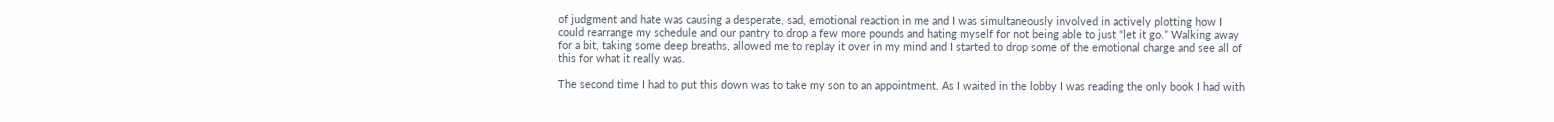of judgment and hate was causing a desperate, sad, emotional reaction in me and I was simultaneously involved in actively plotting how I could rearrange my schedule and our pantry to drop a few more pounds and hating myself for not being able to just “let it go.” Walking away for a bit, taking some deep breaths, allowed me to replay it over in my mind and I started to drop some of the emotional charge and see all of this for what it really was.

The second time I had to put this down was to take my son to an appointment. As I waited in the lobby I was reading the only book I had with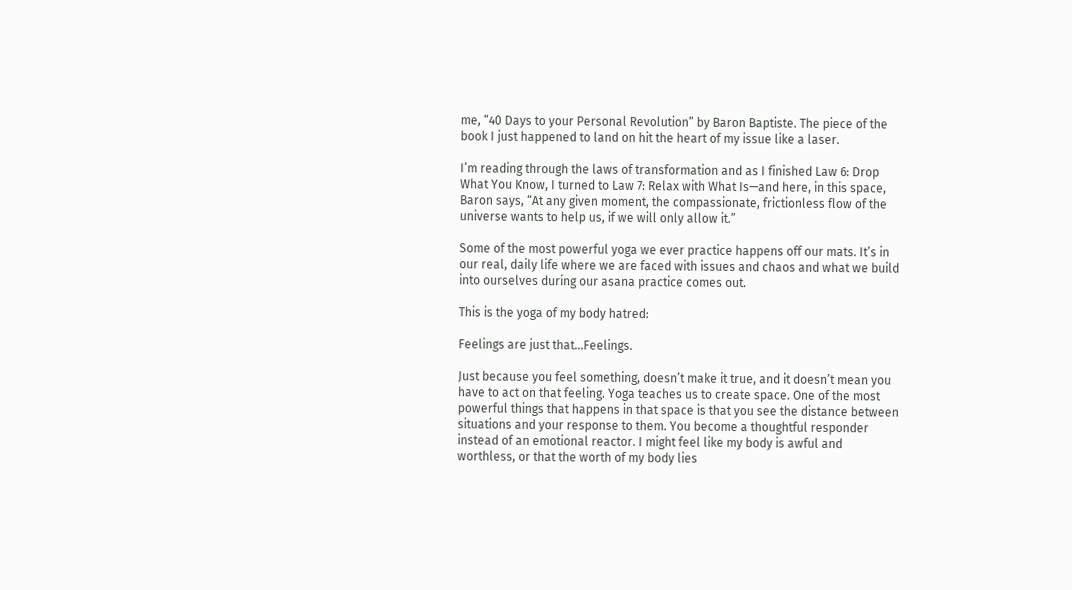me, “40 Days to your Personal Revolution” by Baron Baptiste. The piece of the book I just happened to land on hit the heart of my issue like a laser.

I’m reading through the laws of transformation and as I finished Law 6: Drop What You Know, I turned to Law 7: Relax with What Is—and here, in this space, Baron says, “At any given moment, the compassionate, frictionless flow of the universe wants to help us, if we will only allow it.”

Some of the most powerful yoga we ever practice happens off our mats. It’s in our real, daily life where we are faced with issues and chaos and what we build into ourselves during our asana practice comes out.

This is the yoga of my body hatred:

Feelings are just that…Feelings.

Just because you feel something, doesn’t make it true, and it doesn’t mean you have to act on that feeling. Yoga teaches us to create space. One of the most powerful things that happens in that space is that you see the distance between situations and your response to them. You become a thoughtful responder instead of an emotional reactor. I might feel like my body is awful and worthless, or that the worth of my body lies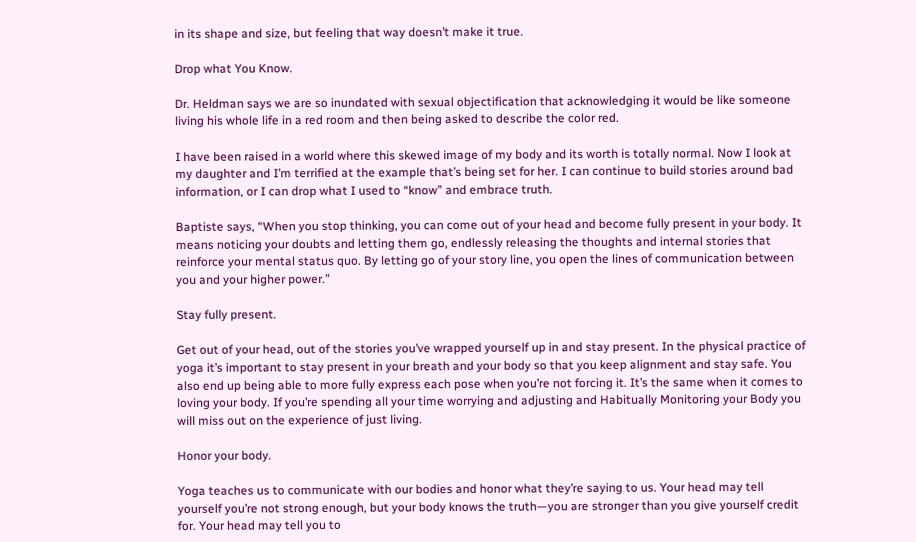in its shape and size, but feeling that way doesn’t make it true.

Drop what You Know.

Dr. Heldman says we are so inundated with sexual objectification that acknowledging it would be like someone living his whole life in a red room and then being asked to describe the color red.

I have been raised in a world where this skewed image of my body and its worth is totally normal. Now I look at my daughter and I’m terrified at the example that’s being set for her. I can continue to build stories around bad information, or I can drop what I used to “know” and embrace truth.

Baptiste says, “When you stop thinking, you can come out of your head and become fully present in your body. It means noticing your doubts and letting them go, endlessly releasing the thoughts and internal stories that reinforce your mental status quo. By letting go of your story line, you open the lines of communication between you and your higher power.”

Stay fully present.

Get out of your head, out of the stories you’ve wrapped yourself up in and stay present. In the physical practice of yoga it’s important to stay present in your breath and your body so that you keep alignment and stay safe. You also end up being able to more fully express each pose when you’re not forcing it. It’s the same when it comes to loving your body. If you’re spending all your time worrying and adjusting and Habitually Monitoring your Body you will miss out on the experience of just living.

Honor your body.

Yoga teaches us to communicate with our bodies and honor what they’re saying to us. Your head may tell yourself you’re not strong enough, but your body knows the truth—you are stronger than you give yourself credit for. Your head may tell you to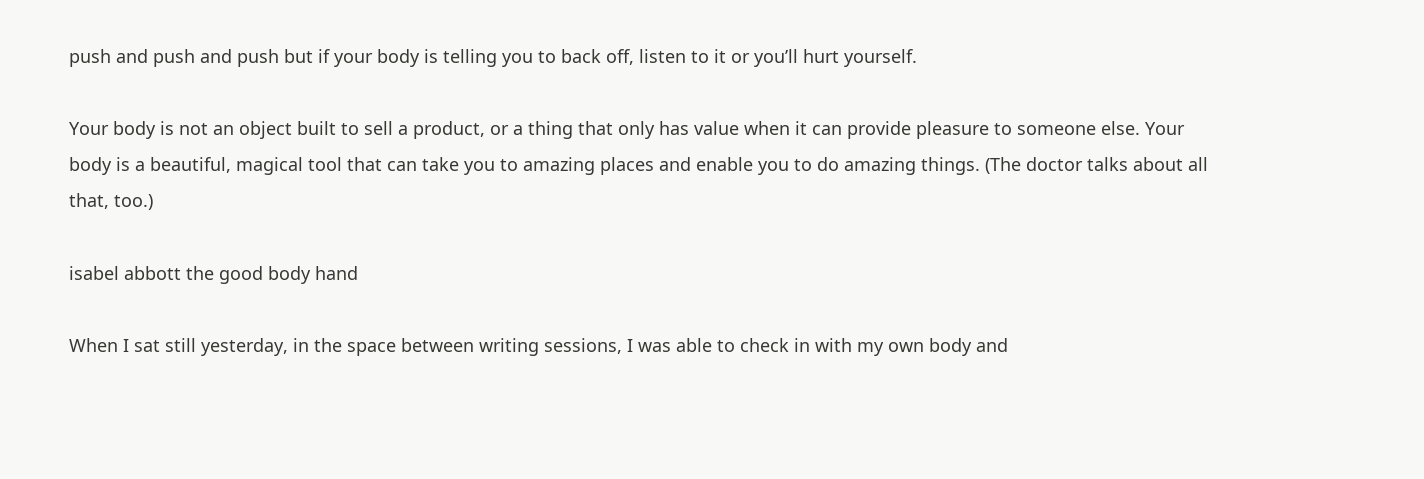push and push and push but if your body is telling you to back off, listen to it or you’ll hurt yourself.

Your body is not an object built to sell a product, or a thing that only has value when it can provide pleasure to someone else. Your body is a beautiful, magical tool that can take you to amazing places and enable you to do amazing things. (The doctor talks about all that, too.)

isabel abbott the good body hand

When I sat still yesterday, in the space between writing sessions, I was able to check in with my own body and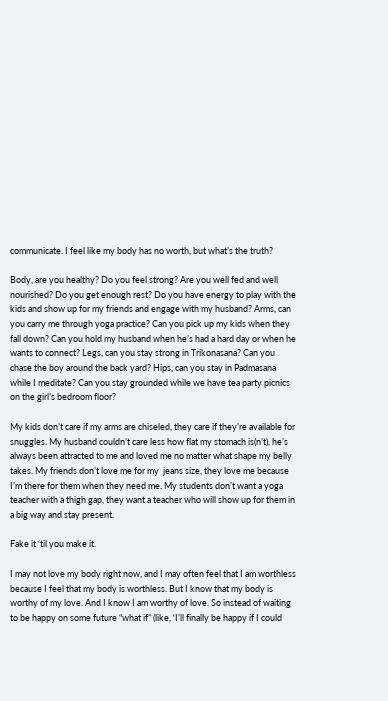communicate. I feel like my body has no worth, but what’s the truth?

Body, are you healthy? Do you feel strong? Are you well fed and well nourished? Do you get enough rest? Do you have energy to play with the kids and show up for my friends and engage with my husband? Arms, can you carry me through yoga practice? Can you pick up my kids when they fall down? Can you hold my husband when he’s had a hard day or when he wants to connect? Legs, can you stay strong in Trikonasana? Can you chase the boy around the back yard? Hips, can you stay in Padmasana while I meditate? Can you stay grounded while we have tea party picnics on the girl’s bedroom floor?

My kids don’t care if my arms are chiseled, they care if they’re available for snuggles. My husband couldn’t care less how flat my stomach is(n’t), he’s always been attracted to me and loved me no matter what shape my belly takes. My friends don’t love me for my  jeans size, they love me because I’m there for them when they need me. My students don’t want a yoga teacher with a thigh gap, they want a teacher who will show up for them in a big way and stay present.

Fake it ‘til you make it.

I may not love my body right now, and I may often feel that I am worthless because I feel that my body is worthless. But I know that my body is worthy of my love. And I know I am worthy of love. So instead of waiting to be happy on some future “what if” (like, ‘I’ll finally be happy if I could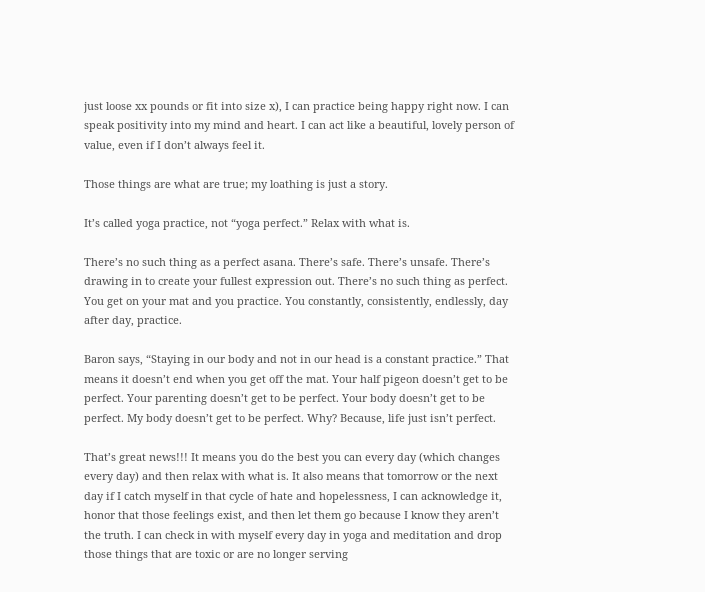just loose xx pounds or fit into size x), I can practice being happy right now. I can speak positivity into my mind and heart. I can act like a beautiful, lovely person of value, even if I don’t always feel it.

Those things are what are true; my loathing is just a story.

It’s called yoga practice, not “yoga perfect.” Relax with what is.

There’s no such thing as a perfect asana. There’s safe. There’s unsafe. There’s drawing in to create your fullest expression out. There’s no such thing as perfect. You get on your mat and you practice. You constantly, consistently, endlessly, day after day, practice.

Baron says, “Staying in our body and not in our head is a constant practice.” That means it doesn’t end when you get off the mat. Your half pigeon doesn’t get to be perfect. Your parenting doesn’t get to be perfect. Your body doesn’t get to be perfect. My body doesn’t get to be perfect. Why? Because, life just isn’t perfect.

That’s great news!!! It means you do the best you can every day (which changes every day) and then relax with what is. It also means that tomorrow or the next day if I catch myself in that cycle of hate and hopelessness, I can acknowledge it, honor that those feelings exist, and then let them go because I know they aren’t the truth. I can check in with myself every day in yoga and meditation and drop those things that are toxic or are no longer serving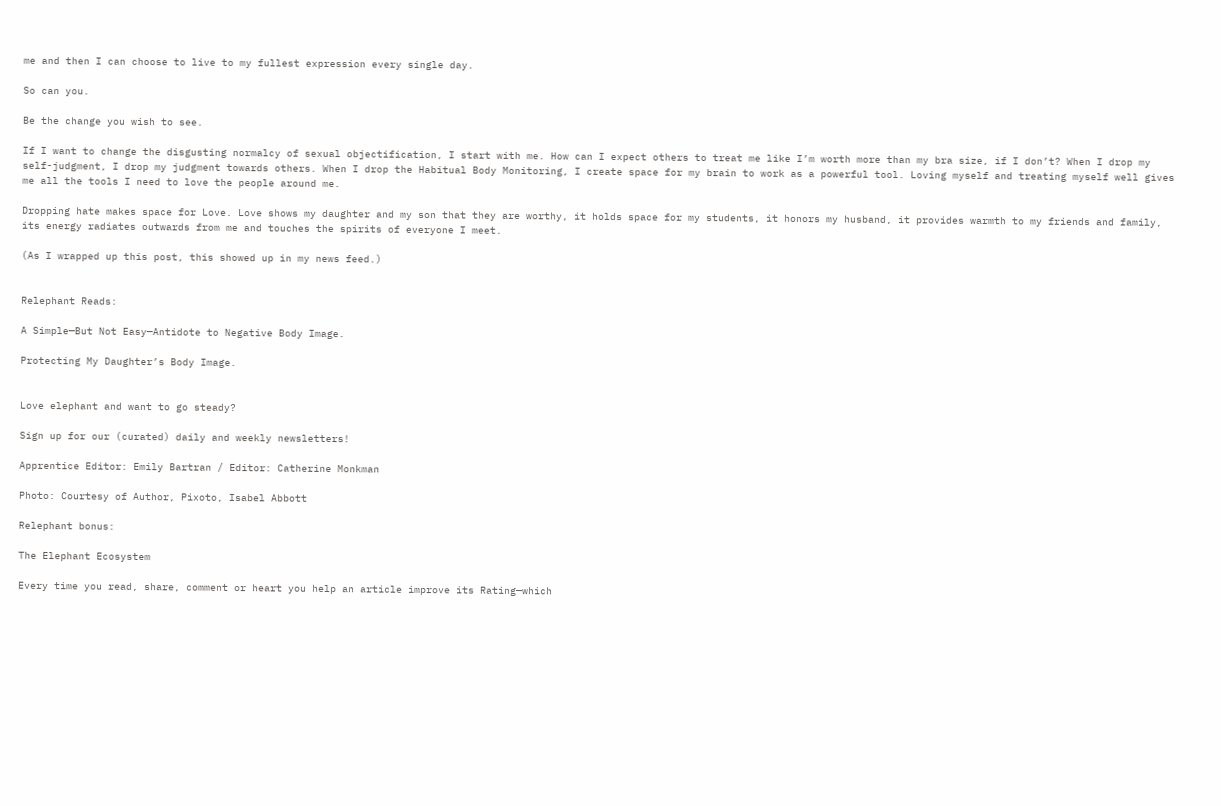me and then I can choose to live to my fullest expression every single day.

So can you.

Be the change you wish to see.

If I want to change the disgusting normalcy of sexual objectification, I start with me. How can I expect others to treat me like I’m worth more than my bra size, if I don’t? When I drop my self-judgment, I drop my judgment towards others. When I drop the Habitual Body Monitoring, I create space for my brain to work as a powerful tool. Loving myself and treating myself well gives me all the tools I need to love the people around me.

Dropping hate makes space for Love. Love shows my daughter and my son that they are worthy, it holds space for my students, it honors my husband, it provides warmth to my friends and family, its energy radiates outwards from me and touches the spirits of everyone I meet.

(As I wrapped up this post, this showed up in my news feed.)


Relephant Reads:

A Simple—But Not Easy—Antidote to Negative Body Image.

Protecting My Daughter’s Body Image.


Love elephant and want to go steady?

Sign up for our (curated) daily and weekly newsletters!

Apprentice Editor: Emily Bartran / Editor: Catherine Monkman

Photo: Courtesy of Author, Pixoto, Isabel Abbott

Relephant bonus:

The Elephant Ecosystem

Every time you read, share, comment or heart you help an article improve its Rating—which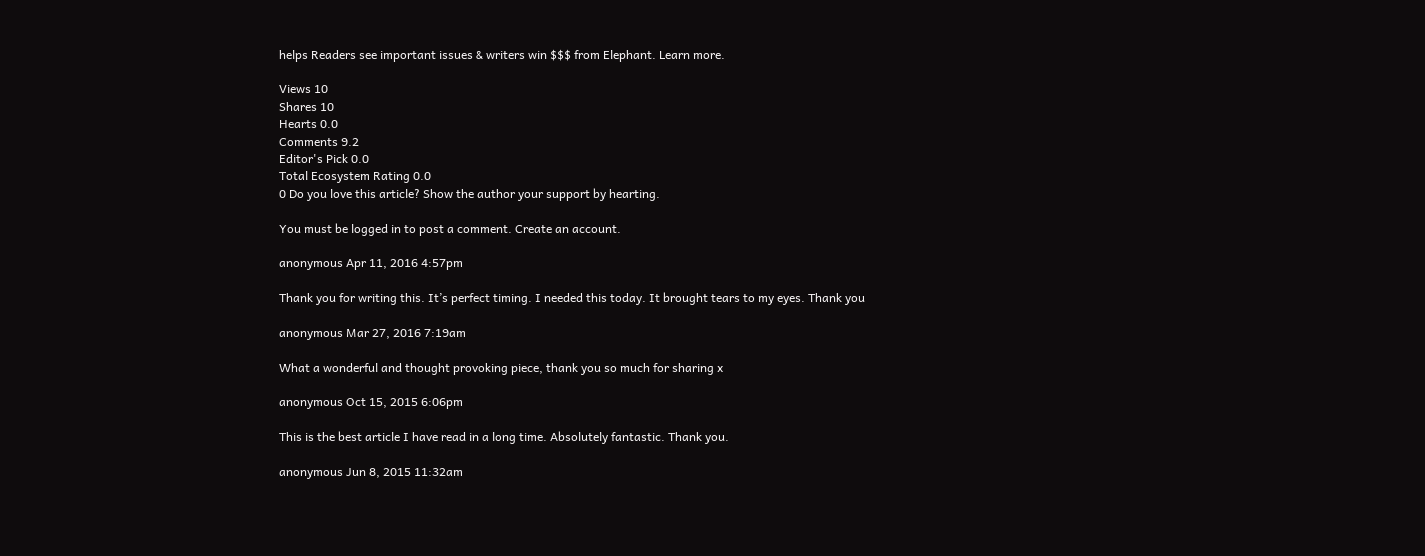helps Readers see important issues & writers win $$$ from Elephant. Learn more.

Views 10
Shares 10
Hearts 0.0
Comments 9.2
Editor's Pick 0.0
Total Ecosystem Rating 0.0
0 Do you love this article? Show the author your support by hearting.

You must be logged in to post a comment. Create an account.

anonymous Apr 11, 2016 4:57pm

Thank you for writing this. It’s perfect timing. I needed this today. It brought tears to my eyes. Thank you

anonymous Mar 27, 2016 7:19am

What a wonderful and thought provoking piece, thank you so much for sharing x

anonymous Oct 15, 2015 6:06pm

This is the best article I have read in a long time. Absolutely fantastic. Thank you.

anonymous Jun 8, 2015 11:32am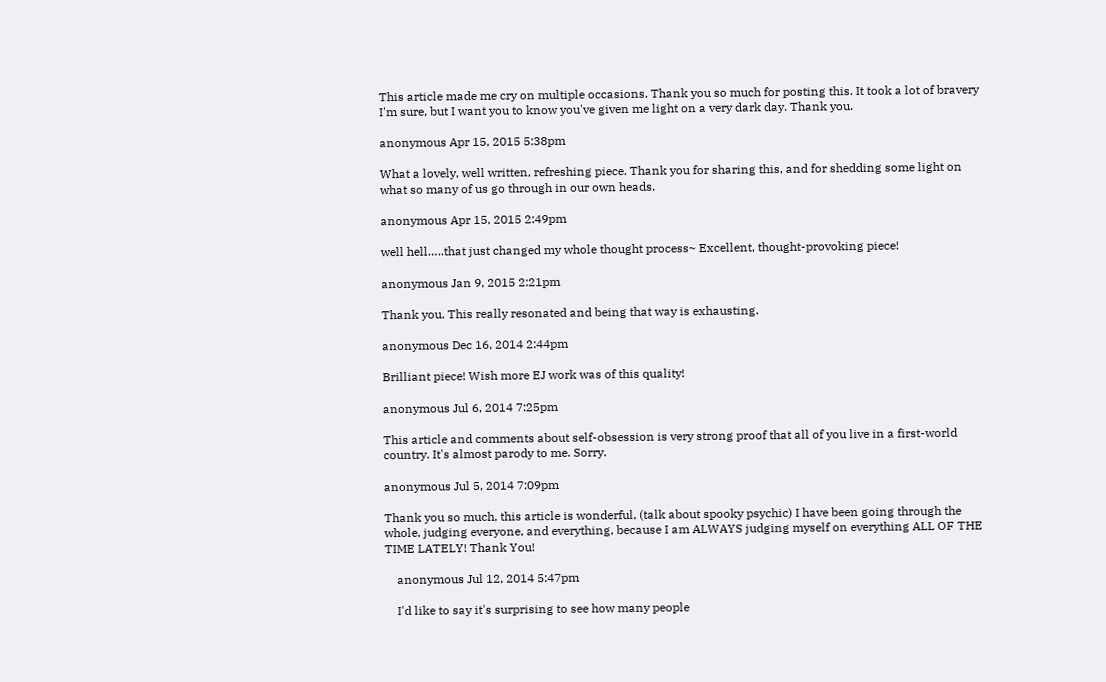This article made me cry on multiple occasions. Thank you so much for posting this. It took a lot of bravery I'm sure, but I want you to know you've given me light on a very dark day. Thank you.

anonymous Apr 15, 2015 5:38pm

What a lovely, well written, refreshing piece. Thank you for sharing this, and for shedding some light on what so many of us go through in our own heads.

anonymous Apr 15, 2015 2:49pm

well hell…..that just changed my whole thought process~ Excellent, thought-provoking piece!

anonymous Jan 9, 2015 2:21pm

Thank you. This really resonated and being that way is exhausting.

anonymous Dec 16, 2014 2:44pm

Brilliant piece! Wish more EJ work was of this quality!

anonymous Jul 6, 2014 7:25pm

This article and comments about self-obsession is very strong proof that all of you live in a first-world country. It's almost parody to me. Sorry.

anonymous Jul 5, 2014 7:09pm

Thank you so much, this article is wonderful, (talk about spooky psychic) I have been going through the whole, judging everyone, and everything, because I am ALWAYS judging myself on everything ALL OF THE TIME LATELY! Thank You!

    anonymous Jul 12, 2014 5:47pm

    I'd like to say it's surprising to see how many people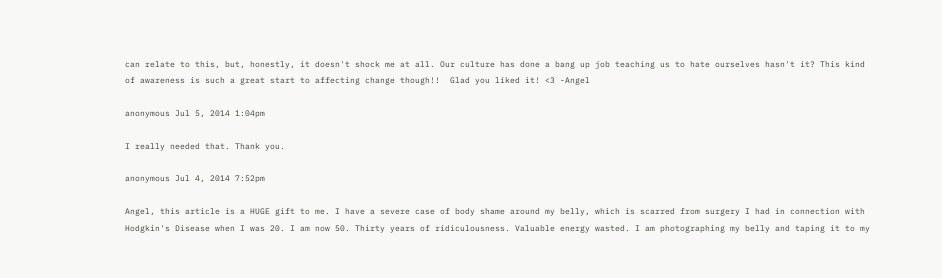can relate to this, but, honestly, it doesn't shock me at all. Our culture has done a bang up job teaching us to hate ourselves hasn't it? This kind of awareness is such a great start to affecting change though!!  Glad you liked it! <3 -Angel

anonymous Jul 5, 2014 1:04pm

I really needed that. Thank you.

anonymous Jul 4, 2014 7:52pm

Angel, this article is a HUGE gift to me. I have a severe case of body shame around my belly, which is scarred from surgery I had in connection with Hodgkin's Disease when I was 20. I am now 50. Thirty years of ridiculousness. Valuable energy wasted. I am photographing my belly and taping it to my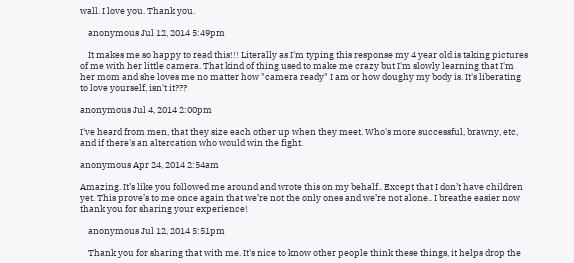wall. I love you. Thank you.

    anonymous Jul 12, 2014 5:49pm

    It makes me so happy to read this!!! Literally as I'm typing this response my 4 year old is taking pictures of me with her little camera. That kind of thing used to make me crazy but I'm slowly learning that I'm her mom and she loves me no matter how "camera ready" I am or how doughy my body is. It's liberating to love yourself, isn't it???

anonymous Jul 4, 2014 2:00pm

I've heard from men, that they size each other up when they meet. Who's more successful, brawny, etc, and if there's an altercation who would win the fight.

anonymous Apr 24, 2014 2:54am

Amazing. It’s like you followed me around and wrote this on my behalf.. Except that I don’t have children yet. This prove’s to me once again that we’re not the only ones and we’re not alone.. I breathe easier now thank you for sharing your experience!

    anonymous Jul 12, 2014 5:51pm

    Thank you for sharing that with me. It's nice to know other people think these things, it helps drop the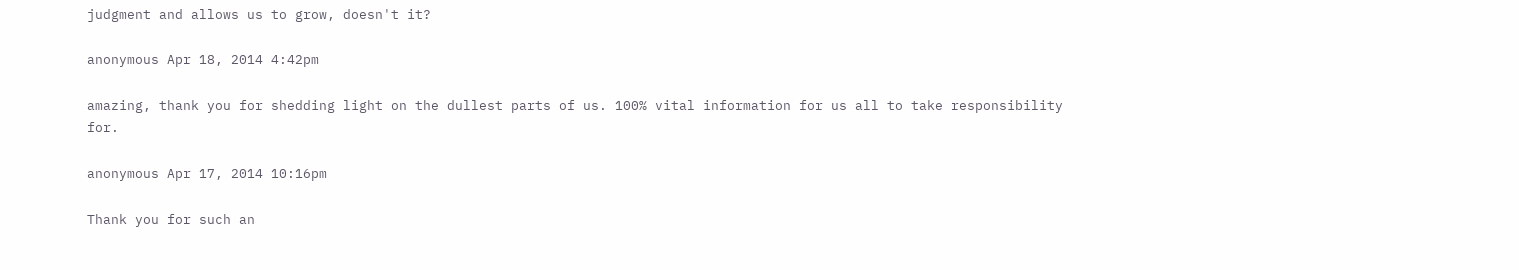judgment and allows us to grow, doesn't it?

anonymous Apr 18, 2014 4:42pm

amazing, thank you for shedding light on the dullest parts of us. 100% vital information for us all to take responsibility for.

anonymous Apr 17, 2014 10:16pm

Thank you for such an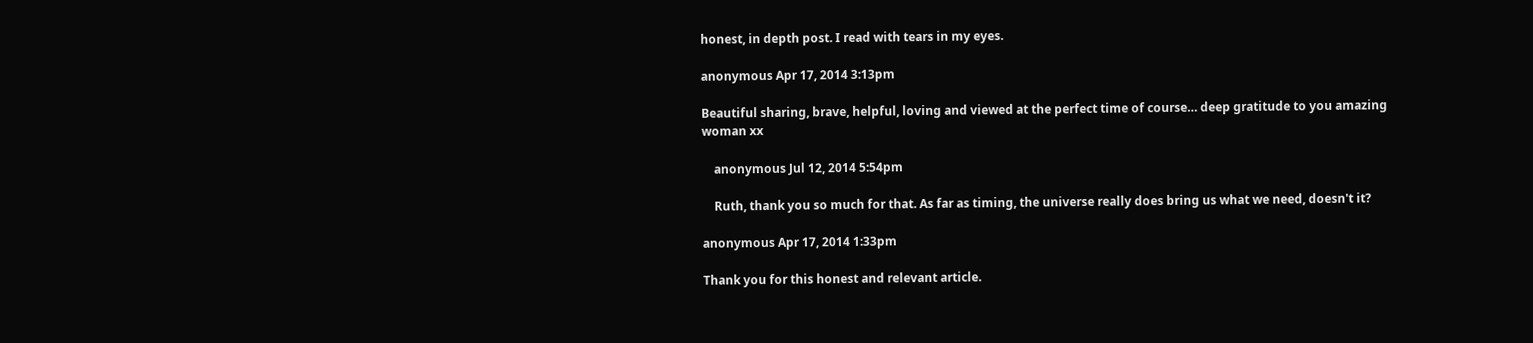honest, in depth post. I read with tears in my eyes.

anonymous Apr 17, 2014 3:13pm

Beautiful sharing, brave, helpful, loving and viewed at the perfect time of course… deep gratitude to you amazing woman xx

    anonymous Jul 12, 2014 5:54pm

    Ruth, thank you so much for that. As far as timing, the universe really does bring us what we need, doesn't it?

anonymous Apr 17, 2014 1:33pm

Thank you for this honest and relevant article.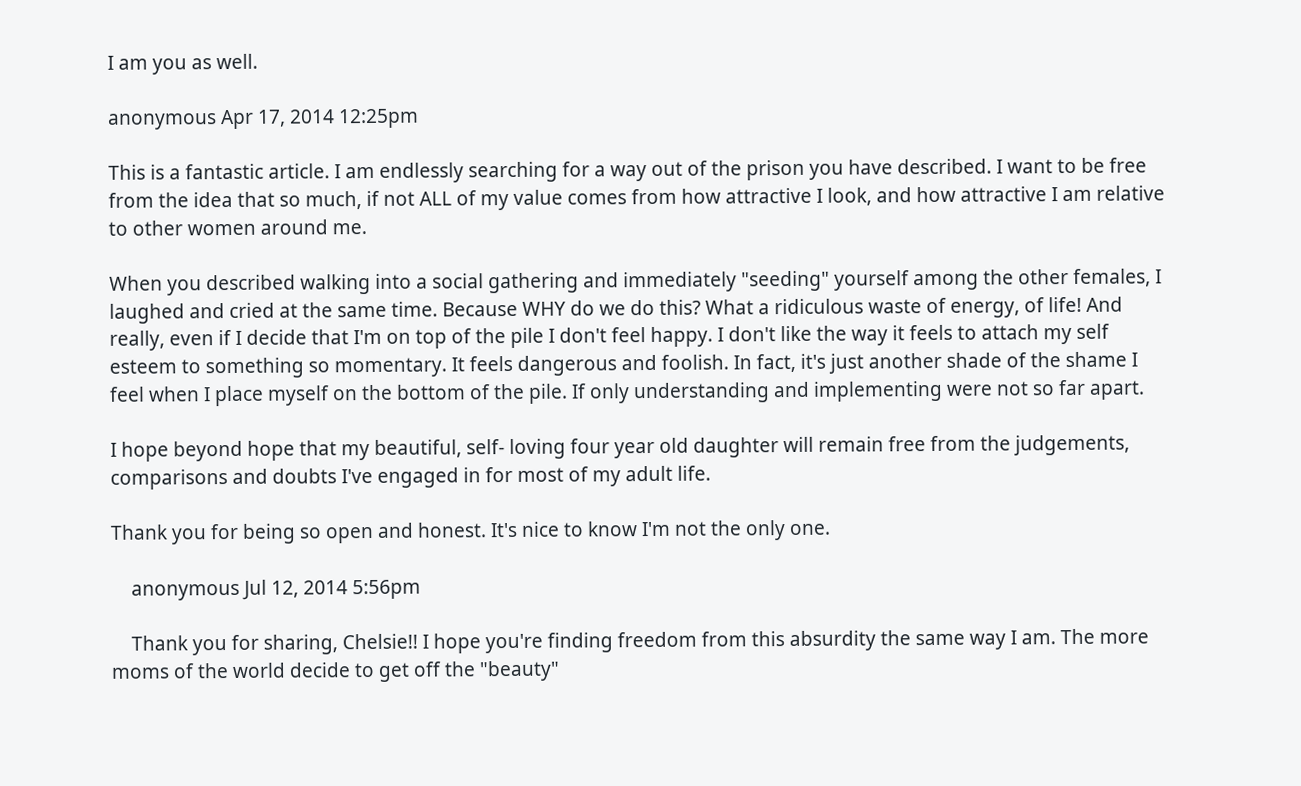I am you as well.

anonymous Apr 17, 2014 12:25pm

This is a fantastic article. I am endlessly searching for a way out of the prison you have described. I want to be free from the idea that so much, if not ALL of my value comes from how attractive I look, and how attractive I am relative to other women around me.

When you described walking into a social gathering and immediately "seeding" yourself among the other females, I laughed and cried at the same time. Because WHY do we do this? What a ridiculous waste of energy, of life! And really, even if I decide that I'm on top of the pile I don't feel happy. I don't like the way it feels to attach my self esteem to something so momentary. It feels dangerous and foolish. In fact, it's just another shade of the shame I feel when I place myself on the bottom of the pile. If only understanding and implementing were not so far apart.

I hope beyond hope that my beautiful, self- loving four year old daughter will remain free from the judgements, comparisons and doubts I've engaged in for most of my adult life.

Thank you for being so open and honest. It's nice to know I'm not the only one.

    anonymous Jul 12, 2014 5:56pm

    Thank you for sharing, Chelsie!! I hope you're finding freedom from this absurdity the same way I am. The more moms of the world decide to get off the "beauty"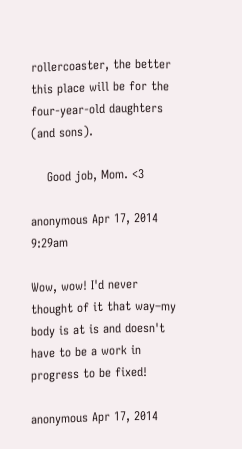rollercoaster, the better this place will be for the four-year-old daughters (and sons).

    Good job, Mom. <3

anonymous Apr 17, 2014 9:29am

Wow, wow! I'd never thought of it that way–my body is at is and doesn't have to be a work in progress to be fixed!

anonymous Apr 17, 2014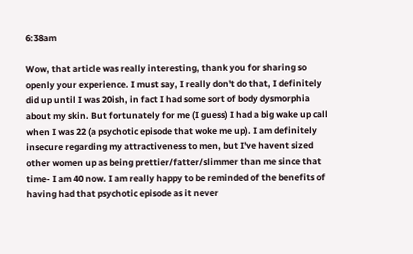6:38am

Wow, that article was really interesting, thank you for sharing so openly your experience. I must say, I really don't do that, I definitely did up until I was 20ish, in fact I had some sort of body dysmorphia about my skin. But fortunately for me (I guess) I had a big wake up call when I was 22 (a psychotic episode that woke me up). I am definitely insecure regarding my attractiveness to men, but I've havent sized other women up as being prettier/fatter/slimmer than me since that time- I am 40 now. I am really happy to be reminded of the benefits of having had that psychotic episode as it never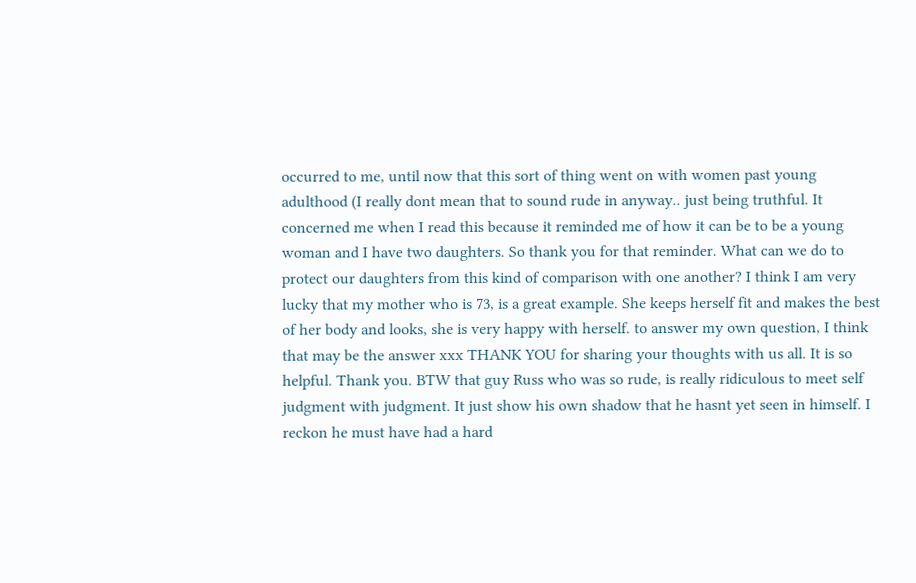occurred to me, until now that this sort of thing went on with women past young adulthood (I really dont mean that to sound rude in anyway.. just being truthful. It concerned me when I read this because it reminded me of how it can be to be a young woman and I have two daughters. So thank you for that reminder. What can we do to protect our daughters from this kind of comparison with one another? I think I am very lucky that my mother who is 73, is a great example. She keeps herself fit and makes the best of her body and looks, she is very happy with herself. to answer my own question, I think that may be the answer xxx THANK YOU for sharing your thoughts with us all. It is so helpful. Thank you. BTW that guy Russ who was so rude, is really ridiculous to meet self judgment with judgment. It just show his own shadow that he hasnt yet seen in himself. I reckon he must have had a hard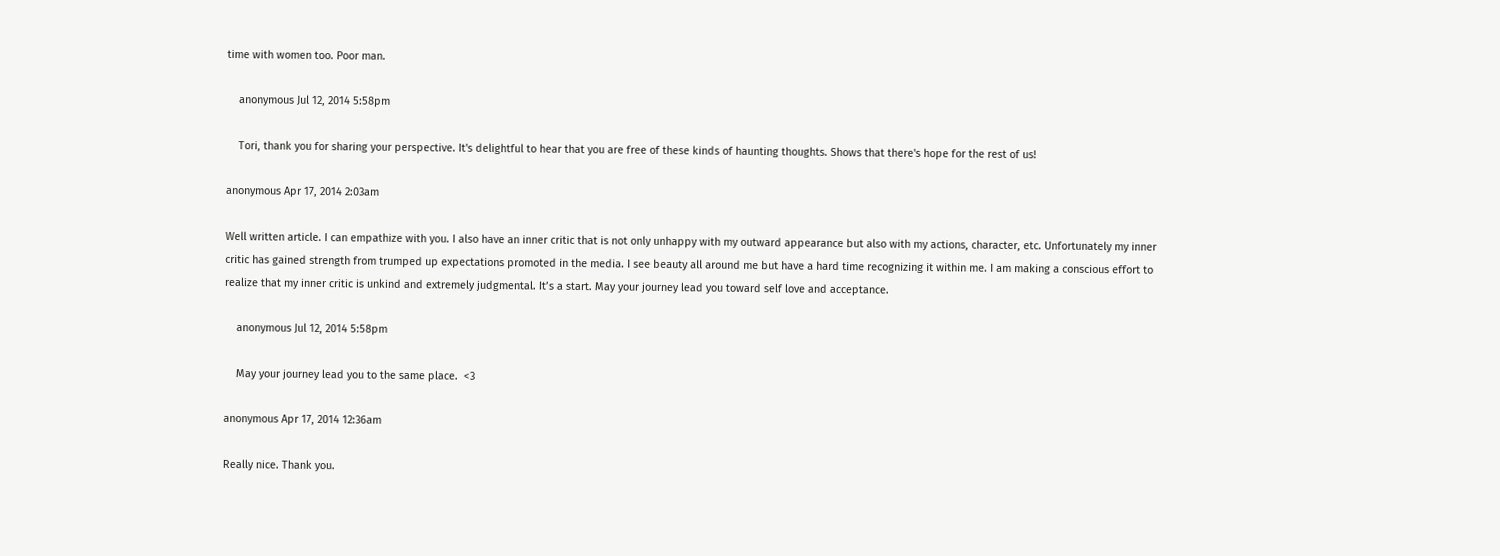time with women too. Poor man.

    anonymous Jul 12, 2014 5:58pm

    Tori, thank you for sharing your perspective. It's delightful to hear that you are free of these kinds of haunting thoughts. Shows that there's hope for the rest of us!

anonymous Apr 17, 2014 2:03am

Well written article. I can empathize with you. I also have an inner critic that is not only unhappy with my outward appearance but also with my actions, character, etc. Unfortunately my inner critic has gained strength from trumped up expectations promoted in the media. I see beauty all around me but have a hard time recognizing it within me. I am making a conscious effort to realize that my inner critic is unkind and extremely judgmental. It’s a start. May your journey lead you toward self love and acceptance.

    anonymous Jul 12, 2014 5:58pm

    May your journey lead you to the same place.  <3

anonymous Apr 17, 2014 12:36am

Really nice. Thank you.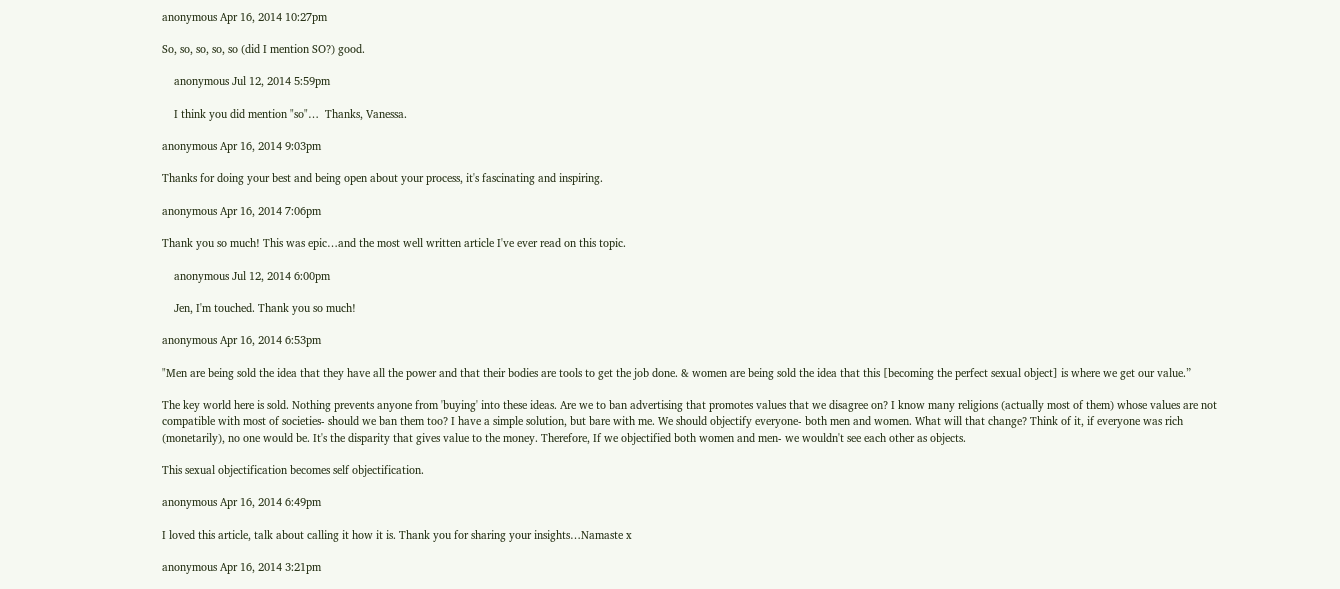anonymous Apr 16, 2014 10:27pm

So, so, so, so, so (did I mention SO?) good.

    anonymous Jul 12, 2014 5:59pm

    I think you did mention "so"…  Thanks, Vanessa.

anonymous Apr 16, 2014 9:03pm

Thanks for doing your best and being open about your process, it's fascinating and inspiring.

anonymous Apr 16, 2014 7:06pm

Thank you so much! This was epic…and the most well written article I've ever read on this topic.

    anonymous Jul 12, 2014 6:00pm

    Jen, I'm touched. Thank you so much!

anonymous Apr 16, 2014 6:53pm

"Men are being sold the idea that they have all the power and that their bodies are tools to get the job done. & women are being sold the idea that this [becoming the perfect sexual object] is where we get our value.”

The key world here is sold. Nothing prevents anyone from 'buying' into these ideas. Are we to ban advertising that promotes values that we disagree on? I know many religions (actually most of them) whose values are not compatible with most of societies- should we ban them too? I have a simple solution, but bare with me. We should objectify everyone- both men and women. What will that change? Think of it, if everyone was rich (monetarily), no one would be. It's the disparity that gives value to the money. Therefore, If we objectified both women and men- we wouldn't see each other as objects.

This sexual objectification becomes self objectification.

anonymous Apr 16, 2014 6:49pm

I loved this article, talk about calling it how it is. Thank you for sharing your insights…Namaste x

anonymous Apr 16, 2014 3:21pm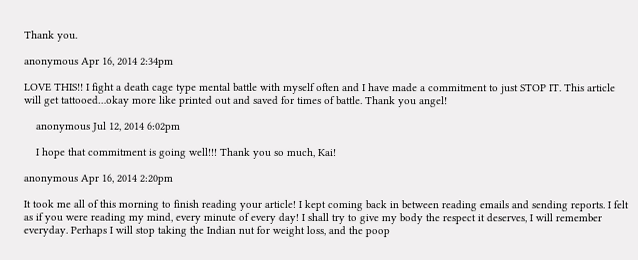Thank you.

anonymous Apr 16, 2014 2:34pm

LOVE THIS!! I fight a death cage type mental battle with myself often and I have made a commitment to just STOP IT. This article will get tattooed…okay more like printed out and saved for times of battle. Thank you angel!

    anonymous Jul 12, 2014 6:02pm

    I hope that commitment is going well!!! Thank you so much, Kai!

anonymous Apr 16, 2014 2:20pm

It took me all of this morning to finish reading your article! I kept coming back in between reading emails and sending reports. I felt as if you were reading my mind, every minute of every day! I shall try to give my body the respect it deserves, I will remember everyday. Perhaps I will stop taking the Indian nut for weight loss, and the poop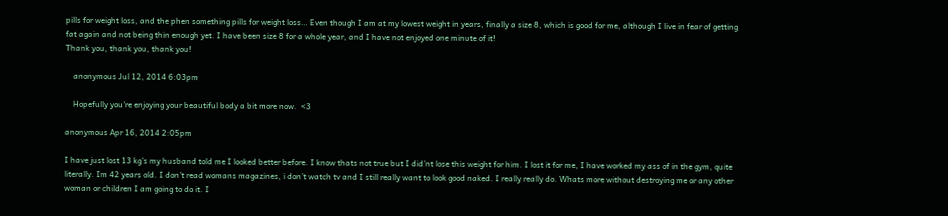pills for weight loss, and the phen something pills for weight loss… Even though I am at my lowest weight in years, finally a size 8, which is good for me, although I live in fear of getting fat again and not being thin enough yet. I have been size 8 for a whole year, and I have not enjoyed one minute of it!
Thank you, thank you, thank you!

    anonymous Jul 12, 2014 6:03pm

    Hopefully you're enjoying your beautiful body a bit more now.  <3

anonymous Apr 16, 2014 2:05pm

I have just lost 13 kg’s my husband told me I looked better before. I know thats not true but I did’nt lose this weight for him. I lost it for me, I have worked my ass of in the gym, quite literally. Im 42 years old. I don’t read womans magazines, i don’t watch tv and I still really want to look good naked. I really really do. Whats more without destroying me or any other woman or children I am going to do it. I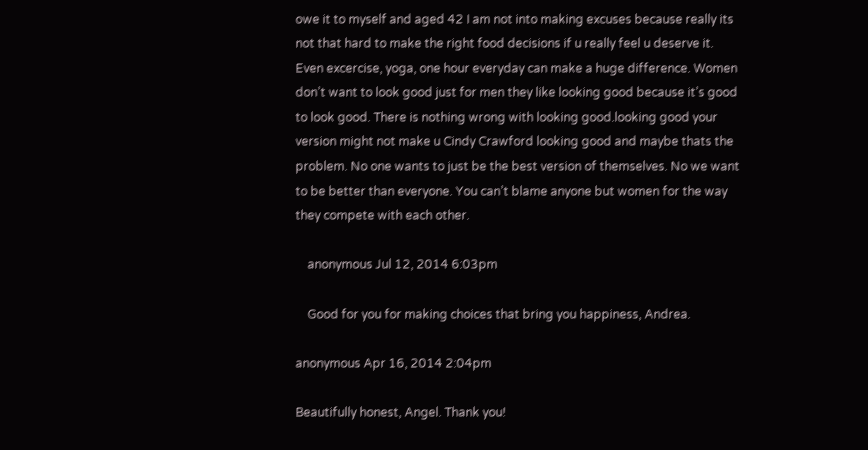owe it to myself and aged 42 I am not into making excuses because really its not that hard to make the right food decisions if u really feel u deserve it. Even excercise, yoga, one hour everyday can make a huge difference. Women don’t want to look good just for men they like looking good because it’s good to look good. There is nothing wrong with looking good.looking good your version might not make u Cindy Crawford looking good and maybe thats the problem. No one wants to just be the best version of themselves. No we want to be better than everyone. You can’t blame anyone but women for the way they compete with each other.

    anonymous Jul 12, 2014 6:03pm

    Good for you for making choices that bring you happiness, Andrea.

anonymous Apr 16, 2014 2:04pm

Beautifully honest, Angel. Thank you!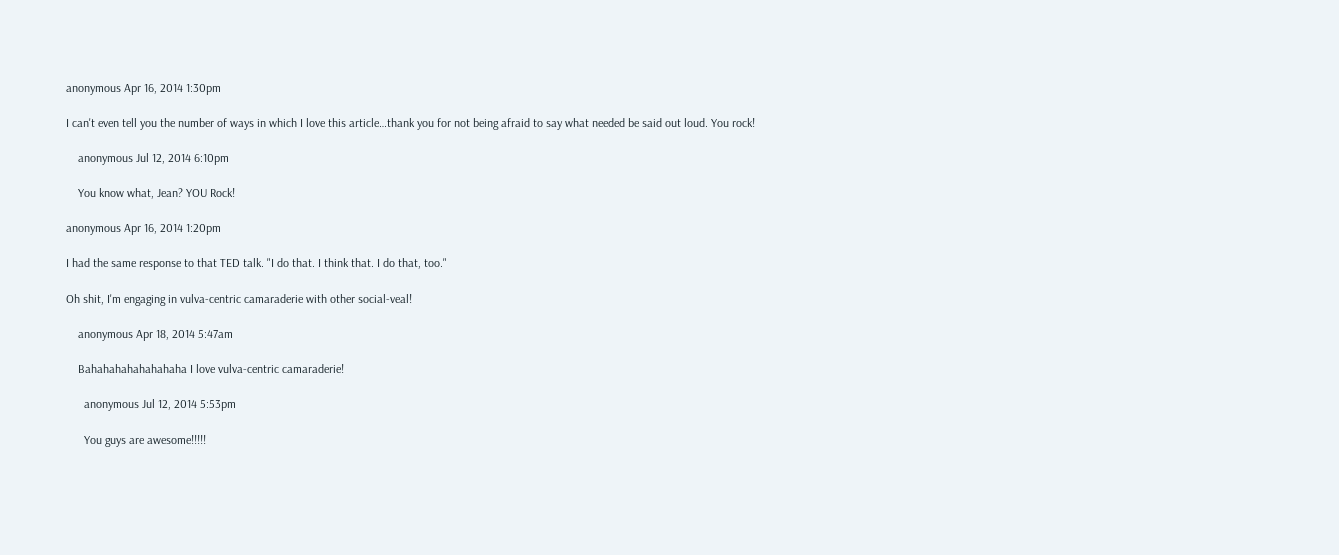anonymous Apr 16, 2014 1:30pm

I can't even tell you the number of ways in which I love this article…thank you for not being afraid to say what needed be said out loud. You rock!

    anonymous Jul 12, 2014 6:10pm

    You know what, Jean? YOU Rock!

anonymous Apr 16, 2014 1:20pm

I had the same response to that TED talk. "I do that. I think that. I do that, too."

Oh shit, I'm engaging in vulva-centric camaraderie with other social-veal!

    anonymous Apr 18, 2014 5:47am

    Bahahahahahahahaha I love vulva-centric camaraderie!

      anonymous Jul 12, 2014 5:53pm

      You guys are awesome!!!!!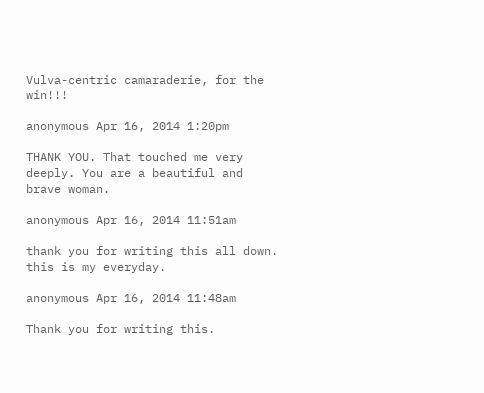Vulva-centric camaraderie, for the win!!!

anonymous Apr 16, 2014 1:20pm

THANK YOU. That touched me very deeply. You are a beautiful and brave woman.

anonymous Apr 16, 2014 11:51am

thank you for writing this all down. this is my everyday.

anonymous Apr 16, 2014 11:48am

Thank you for writing this.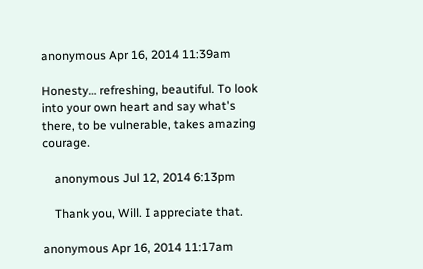anonymous Apr 16, 2014 11:39am

Honesty… refreshing, beautiful. To look into your own heart and say what's there, to be vulnerable, takes amazing courage.

    anonymous Jul 12, 2014 6:13pm

    Thank you, Will. I appreciate that.

anonymous Apr 16, 2014 11:17am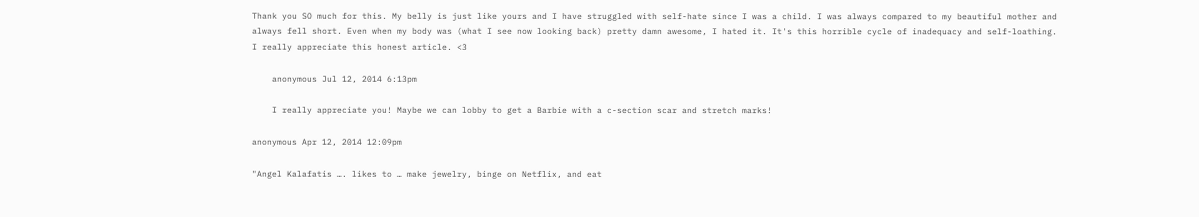Thank you SO much for this. My belly is just like yours and I have struggled with self-hate since I was a child. I was always compared to my beautiful mother and always fell short. Even when my body was (what I see now looking back) pretty damn awesome, I hated it. It's this horrible cycle of inadequacy and self-loathing. I really appreciate this honest article. <3

    anonymous Jul 12, 2014 6:13pm

    I really appreciate you! Maybe we can lobby to get a Barbie with a c-section scar and stretch marks!

anonymous Apr 12, 2014 12:09pm

"Angel Kalafatis …. likes to … make jewelry, binge on Netflix, and eat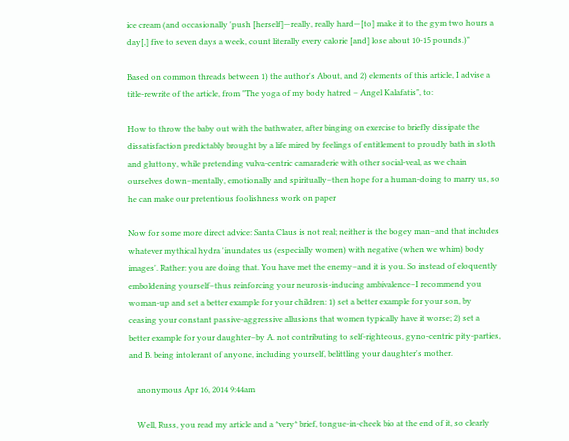ice cream (and occasionally 'push [herself]—really, really hard—[to] make it to the gym two hours a day[,] five to seven days a week, count literally every calorie [and] lose about 10-15 pounds.)"

Based on common threads between 1) the author's About, and 2) elements of this article, I advise a title-rewrite of the article, from "The yoga of my body hatred – Angel Kalafatis", to:

How to throw the baby out with the bathwater, after binging on exercise to briefly dissipate the dissatisfaction predictably brought by a life mired by feelings of entitlement to proudly bath in sloth and gluttony, while pretending vulva-centric camaraderie with other social-veal, as we chain ourselves down–mentally, emotionally and spiritually–then hope for a human-doing to marry us, so he can make our pretentious foolishness work on paper

Now for some more direct advice: Santa Claus is not real; neither is the bogey man–and that includes whatever mythical hydra 'inundates us (especially women) with negative (when we whim) body images'. Rather: you are doing that. You have met the enemy–and it is you. So instead of eloquently emboldening yourself–thus reinforcing your neurosis-inducing ambivalence–I recommend you woman-up and set a better example for your children: 1) set a better example for your son, by ceasing your constant passive-aggressive allusions that women typically have it worse; 2) set a better example for your daughter–by A. not contributing to self-righteous, gyno-centric pity-parties, and B. being intolerant of anyone, including yourself, belittling your daughter's mother.

    anonymous Apr 16, 2014 9:44am

    Well, Russ, you read my article and a *very* brief, tongue-in-cheek bio at the end of it, so clearly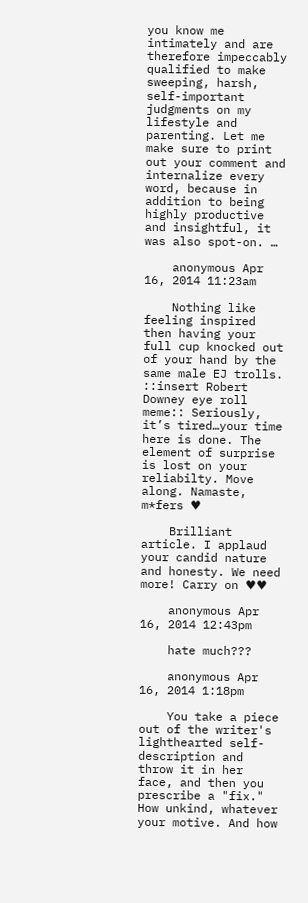you know me intimately and are therefore impeccably qualified to make sweeping, harsh, self-important judgments on my lifestyle and parenting. Let me make sure to print out your comment and internalize every word, because in addition to being highly productive and insightful, it was also spot-on. …

    anonymous Apr 16, 2014 11:23am

    Nothing like feeling inspired then having your full cup knocked out of your hand by the same male EJ trolls. ::insert Robert Downey eye roll meme:: Seriously, it’s tired…your time here is done. The element of surprise is lost on your reliabilty. Move along. Namaste, m*fers ♥

    Brilliant article. I applaud your candid nature and honesty. We need more! Carry on ♥♥

    anonymous Apr 16, 2014 12:43pm

    hate much???

    anonymous Apr 16, 2014 1:18pm

    You take a piece out of the writer's lighthearted self-description and throw it in her face, and then you prescribe a "fix." How unkind, whatever your motive. And how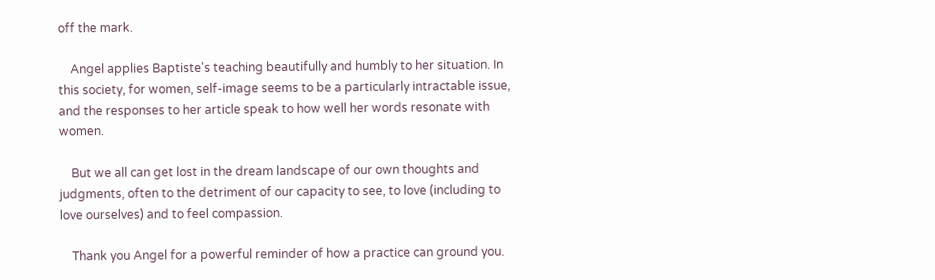off the mark.

    Angel applies Baptiste's teaching beautifully and humbly to her situation. In this society, for women, self-image seems to be a particularly intractable issue, and the responses to her article speak to how well her words resonate with women.

    But we all can get lost in the dream landscape of our own thoughts and judgments, often to the detriment of our capacity to see, to love (including to love ourselves) and to feel compassion.

    Thank you Angel for a powerful reminder of how a practice can ground you.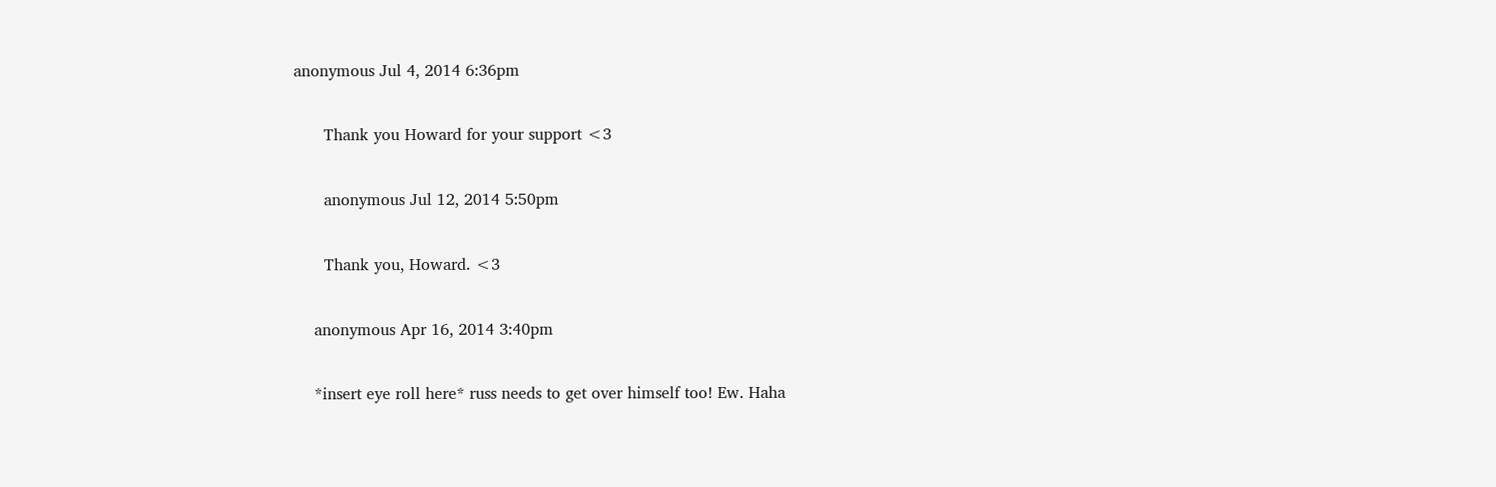anonymous Jul 4, 2014 6:36pm

      Thank you Howard for your support <3

      anonymous Jul 12, 2014 5:50pm

      Thank you, Howard. <3

    anonymous Apr 16, 2014 3:40pm

    *insert eye roll here* russ needs to get over himself too! Ew. Haha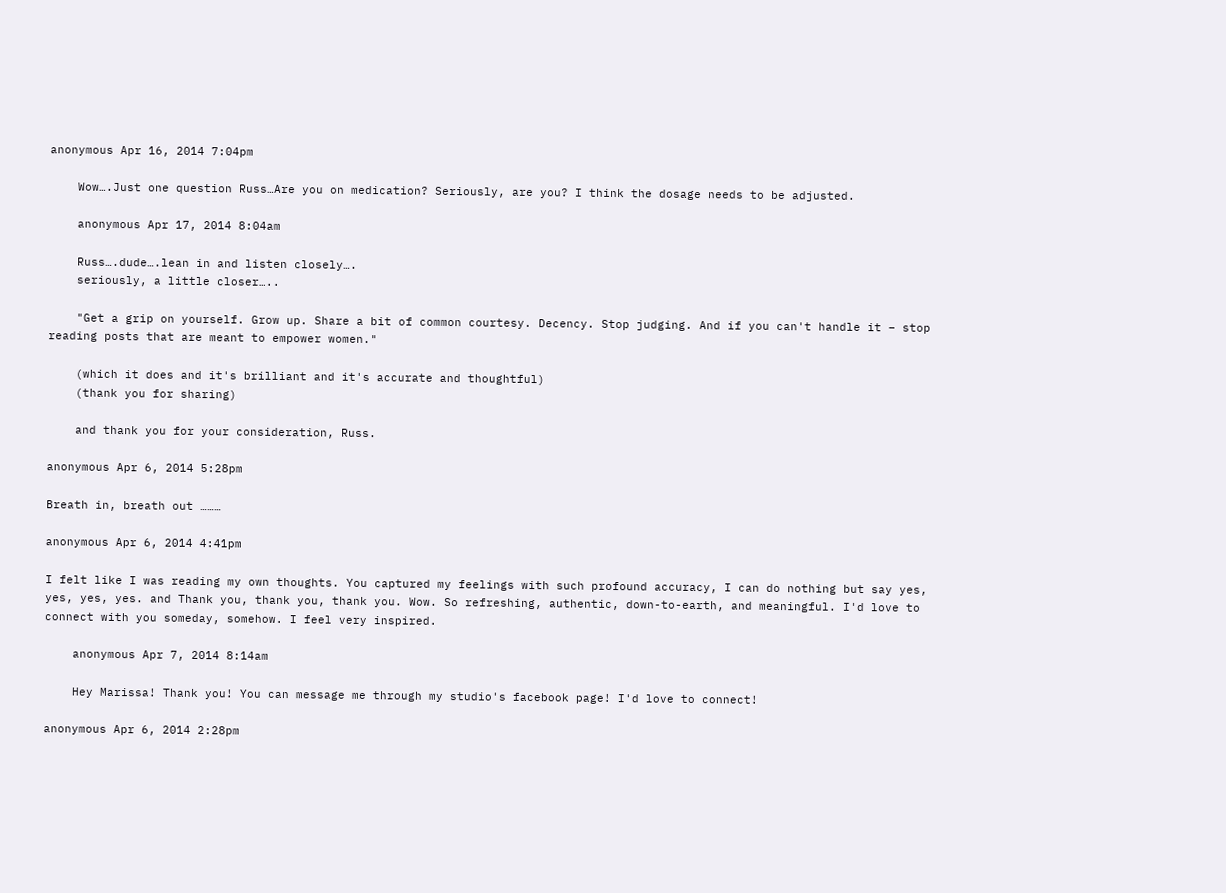anonymous Apr 16, 2014 7:04pm

    Wow….Just one question Russ…Are you on medication? Seriously, are you? I think the dosage needs to be adjusted.

    anonymous Apr 17, 2014 8:04am

    Russ….dude….lean in and listen closely….
    seriously, a little closer…..

    "Get a grip on yourself. Grow up. Share a bit of common courtesy. Decency. Stop judging. And if you can't handle it – stop reading posts that are meant to empower women."

    (which it does and it's brilliant and it's accurate and thoughtful)
    (thank you for sharing)

    and thank you for your consideration, Russ.

anonymous Apr 6, 2014 5:28pm

Breath in, breath out ………

anonymous Apr 6, 2014 4:41pm

I felt like I was reading my own thoughts. You captured my feelings with such profound accuracy, I can do nothing but say yes, yes, yes, yes. and Thank you, thank you, thank you. Wow. So refreshing, authentic, down-to-earth, and meaningful. I'd love to connect with you someday, somehow. I feel very inspired.

    anonymous Apr 7, 2014 8:14am

    Hey Marissa! Thank you! You can message me through my studio's facebook page! I'd love to connect!

anonymous Apr 6, 2014 2:28pm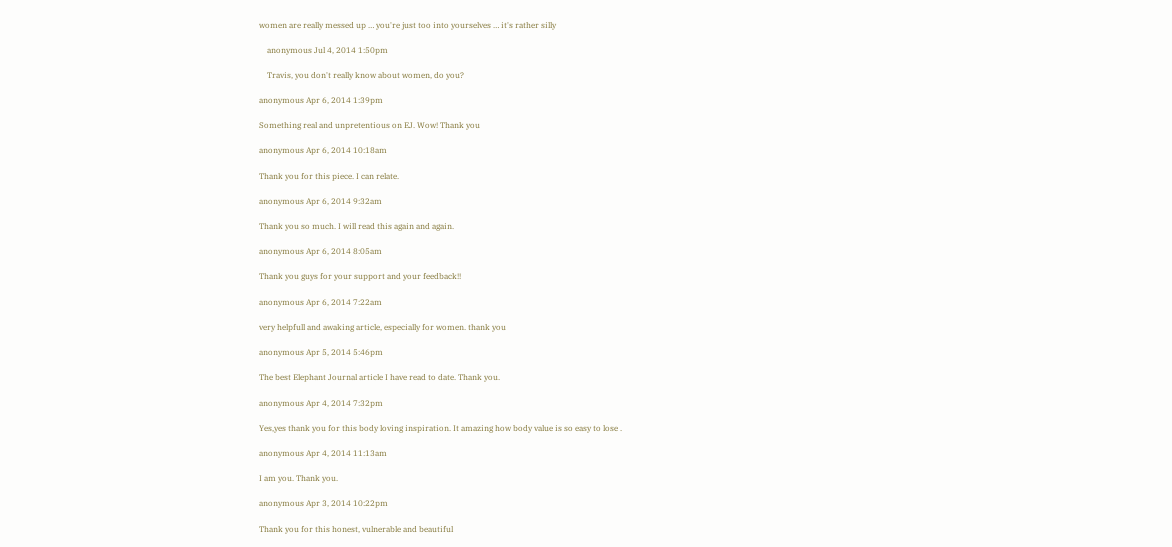women are really messed up … you're just too into yourselves … it's rather silly

    anonymous Jul 4, 2014 1:50pm

    Travis, you don't really know about women, do you?

anonymous Apr 6, 2014 1:39pm

Something real and unpretentious on EJ. Wow! Thank you

anonymous Apr 6, 2014 10:18am

Thank you for this piece. I can relate.

anonymous Apr 6, 2014 9:32am

Thank you so much. I will read this again and again.

anonymous Apr 6, 2014 8:05am

Thank you guys for your support and your feedback!!

anonymous Apr 6, 2014 7:22am

very helpfull and awaking article, especially for women. thank you

anonymous Apr 5, 2014 5:46pm

The best Elephant Journal article I have read to date. Thank you.

anonymous Apr 4, 2014 7:32pm

Yes,yes thank you for this body loving inspiration. It amazing how body value is so easy to lose .

anonymous Apr 4, 2014 11:13am

I am you. Thank you.

anonymous Apr 3, 2014 10:22pm

Thank you for this honest, vulnerable and beautiful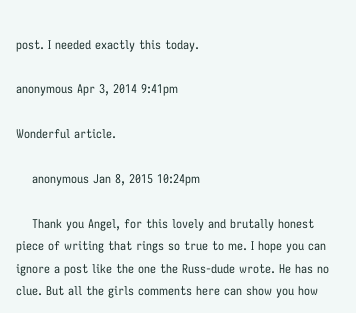post. I needed exactly this today.

anonymous Apr 3, 2014 9:41pm

Wonderful article.

    anonymous Jan 8, 2015 10:24pm

    Thank you Angel, for this lovely and brutally honest piece of writing that rings so true to me. I hope you can ignore a post like the one the Russ-dude wrote. He has no clue. But all the girls comments here can show you how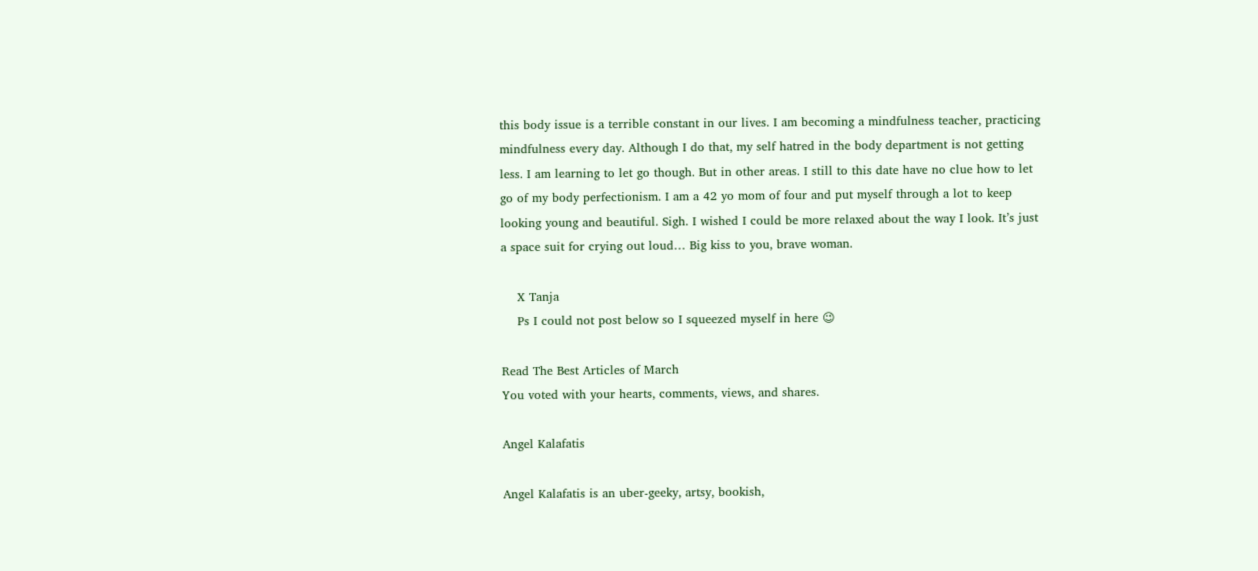this body issue is a terrible constant in our lives. I am becoming a mindfulness teacher, practicing mindfulness every day. Although I do that, my self hatred in the body department is not getting less. I am learning to let go though. But in other areas. I still to this date have no clue how to let go of my body perfectionism. I am a 42 yo mom of four and put myself through a lot to keep looking young and beautiful. Sigh. I wished I could be more relaxed about the way I look. It’s just a space suit for crying out loud… Big kiss to you, brave woman.

    X Tanja
    Ps I could not post below so I squeezed myself in here 😉

Read The Best Articles of March
You voted with your hearts, comments, views, and shares.

Angel Kalafatis

Angel Kalafatis is an uber-geeky, artsy, bookish,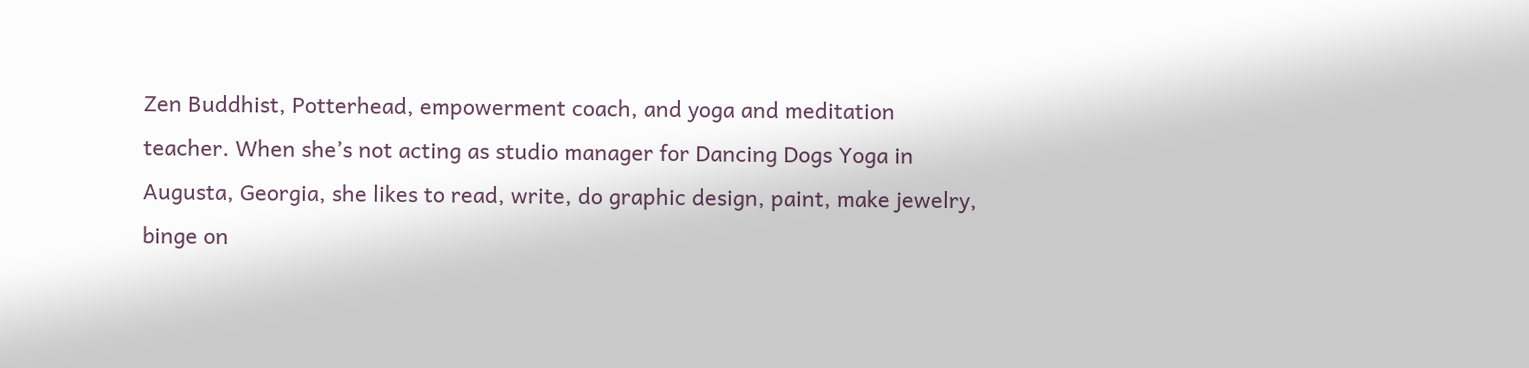Zen Buddhist, Potterhead, empowerment coach, and yoga and meditation teacher. When she’s not acting as studio manager for Dancing Dogs Yoga in Augusta, Georgia, she likes to read, write, do graphic design, paint, make jewelry, binge on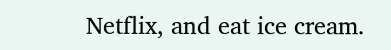Netflix, and eat ice cream.